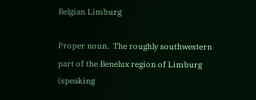Belgian Limburg

Proper noun.  The roughly southwestern part of the Benelux region of Limburg (speaking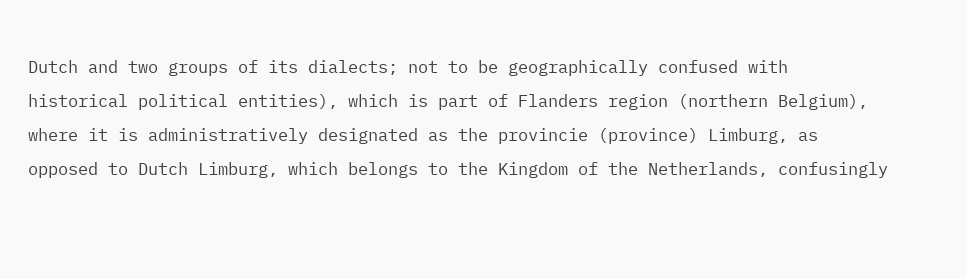Dutch and two groups of its dialects; not to be geographically confused with historical political entities), which is part of Flanders region (northern Belgium), where it is administratively designated as the provincie (province) Limburg, as opposed to Dutch Limburg, which belongs to the Kingdom of the Netherlands, confusingly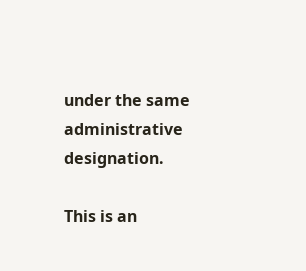under the same administrative designation.

This is an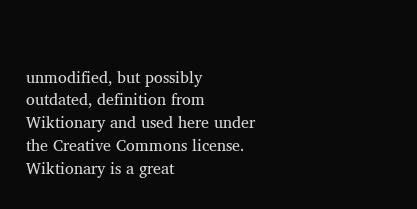unmodified, but possibly outdated, definition from Wiktionary and used here under the Creative Commons license. Wiktionary is a great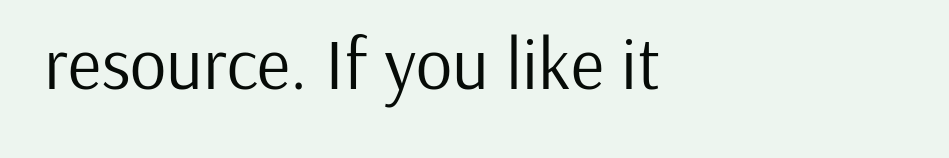resource. If you like it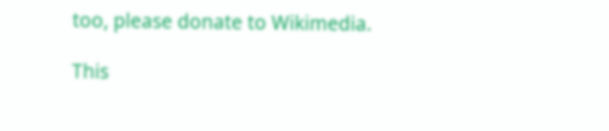too, please donate to Wikimedia.

This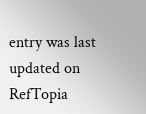entry was last updated on RefTopia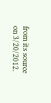from its source on 3/20/2012.